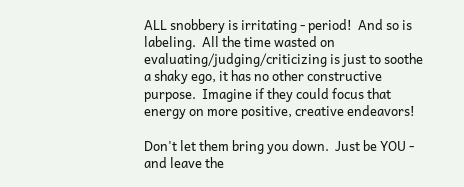ALL snobbery is irritating - period!  And so is labeling.  All the time wasted on evaluating/judging/criticizing is just to soothe a shaky ego, it has no other constructive purpose.  Imagine if they could focus that energy on more positive, creative endeavors!

Don't let them bring you down.  Just be YOU - and leave the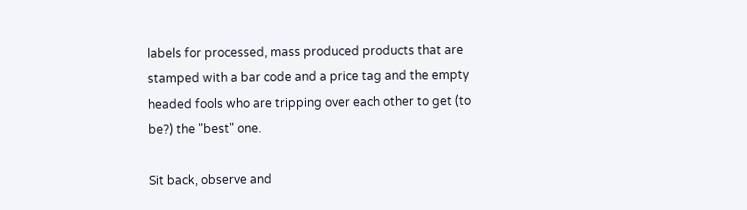labels for processed, mass produced products that are stamped with a bar code and a price tag and the empty headed fools who are tripping over each other to get (to be?) the "best" one.

Sit back, observe and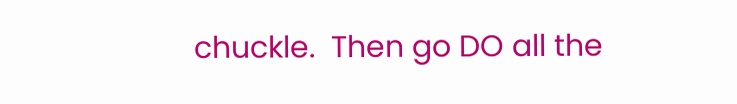chuckle.  Then go DO all the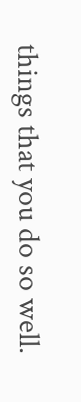things that you do so well.